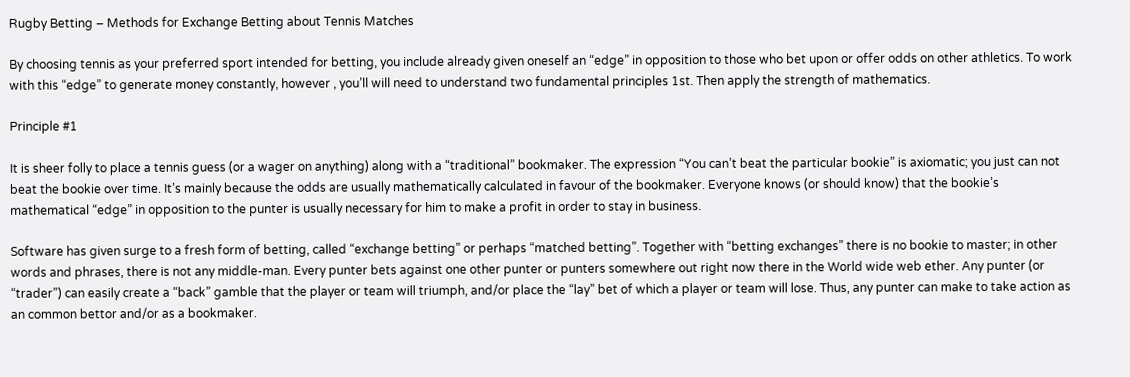Rugby Betting – Methods for Exchange Betting about Tennis Matches

By choosing tennis as your preferred sport intended for betting, you include already given oneself an “edge” in opposition to those who bet upon or offer odds on other athletics. To work with this “edge” to generate money constantly, however , you’ll will need to understand two fundamental principles 1st. Then apply the strength of mathematics.

Principle #1

It is sheer folly to place a tennis guess (or a wager on anything) along with a “traditional” bookmaker. The expression “You can’t beat the particular bookie” is axiomatic; you just can not beat the bookie over time. It’s mainly because the odds are usually mathematically calculated in favour of the bookmaker. Everyone knows (or should know) that the bookie’s mathematical “edge” in opposition to the punter is usually necessary for him to make a profit in order to stay in business.

Software has given surge to a fresh form of betting, called “exchange betting” or perhaps “matched betting”. Together with “betting exchanges” there is no bookie to master; in other words and phrases, there is not any middle-man. Every punter bets against one other punter or punters somewhere out right now there in the World wide web ether. Any punter (or “trader”) can easily create a “back” gamble that the player or team will triumph, and/or place the “lay” bet of which a player or team will lose. Thus, any punter can make to take action as an common bettor and/or as a bookmaker.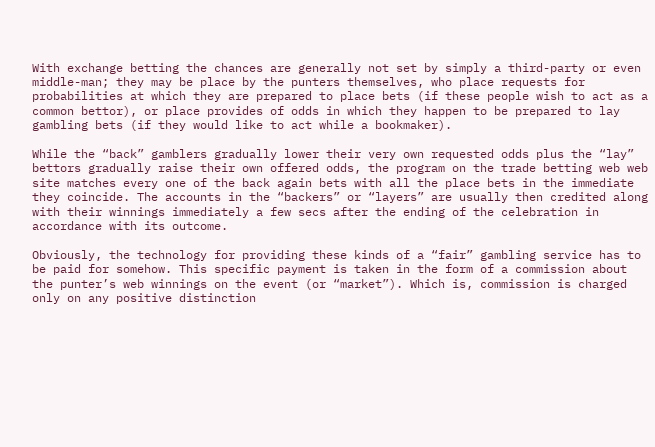With exchange betting the chances are generally not set by simply a third-party or even middle-man; they may be place by the punters themselves, who place requests for probabilities at which they are prepared to place bets (if these people wish to act as a common bettor), or place provides of odds in which they happen to be prepared to lay gambling bets (if they would like to act while a bookmaker).

While the “back” gamblers gradually lower their very own requested odds plus the “lay” bettors gradually raise their own offered odds, the program on the trade betting web web site matches every one of the back again bets with all the place bets in the immediate they coincide. The accounts in the “backers” or “layers” are usually then credited along with their winnings immediately a few secs after the ending of the celebration in accordance with its outcome.

Obviously, the technology for providing these kinds of a “fair” gambling service has to be paid for somehow. This specific payment is taken in the form of a commission about the punter’s web winnings on the event (or “market”). Which is, commission is charged only on any positive distinction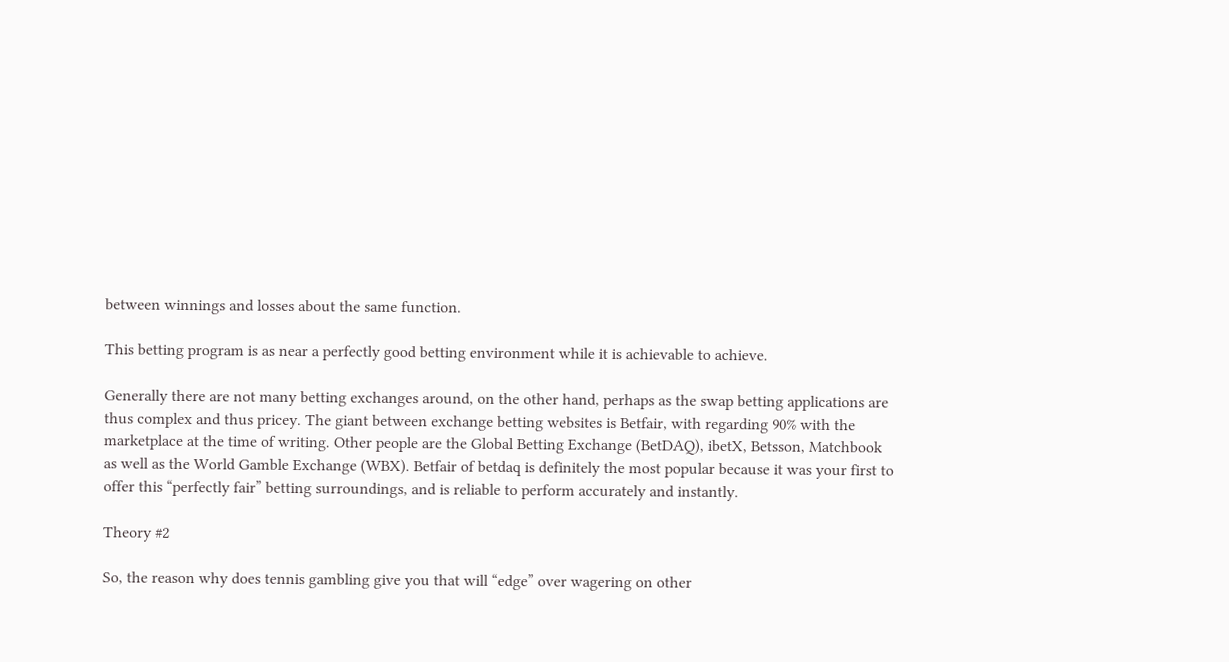between winnings and losses about the same function.

This betting program is as near a perfectly good betting environment while it is achievable to achieve.

Generally there are not many betting exchanges around, on the other hand, perhaps as the swap betting applications are thus complex and thus pricey. The giant between exchange betting websites is Betfair, with regarding 90% with the marketplace at the time of writing. Other people are the Global Betting Exchange (BetDAQ), ibetX, Betsson, Matchbook as well as the World Gamble Exchange (WBX). Betfair of betdaq is definitely the most popular because it was your first to offer this “perfectly fair” betting surroundings, and is reliable to perform accurately and instantly.

Theory #2

So, the reason why does tennis gambling give you that will “edge” over wagering on other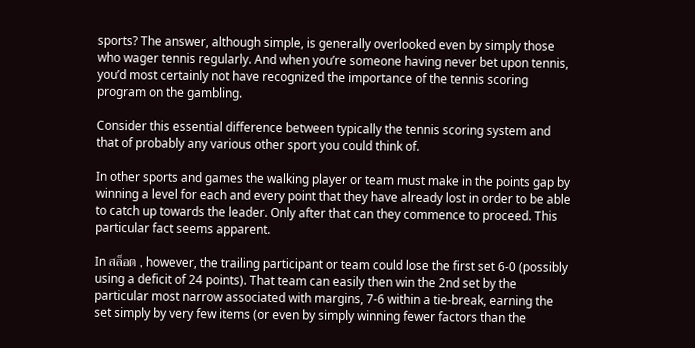sports? The answer, although simple, is generally overlooked even by simply those who wager tennis regularly. And when you’re someone having never bet upon tennis, you’d most certainly not have recognized the importance of the tennis scoring program on the gambling.

Consider this essential difference between typically the tennis scoring system and that of probably any various other sport you could think of.

In other sports and games the walking player or team must make in the points gap by winning a level for each and every point that they have already lost in order to be able to catch up towards the leader. Only after that can they commence to proceed. This particular fact seems apparent.

In สล็อต , however, the trailing participant or team could lose the first set 6-0 (possibly using a deficit of 24 points). That team can easily then win the 2nd set by the particular most narrow associated with margins, 7-6 within a tie-break, earning the set simply by very few items (or even by simply winning fewer factors than the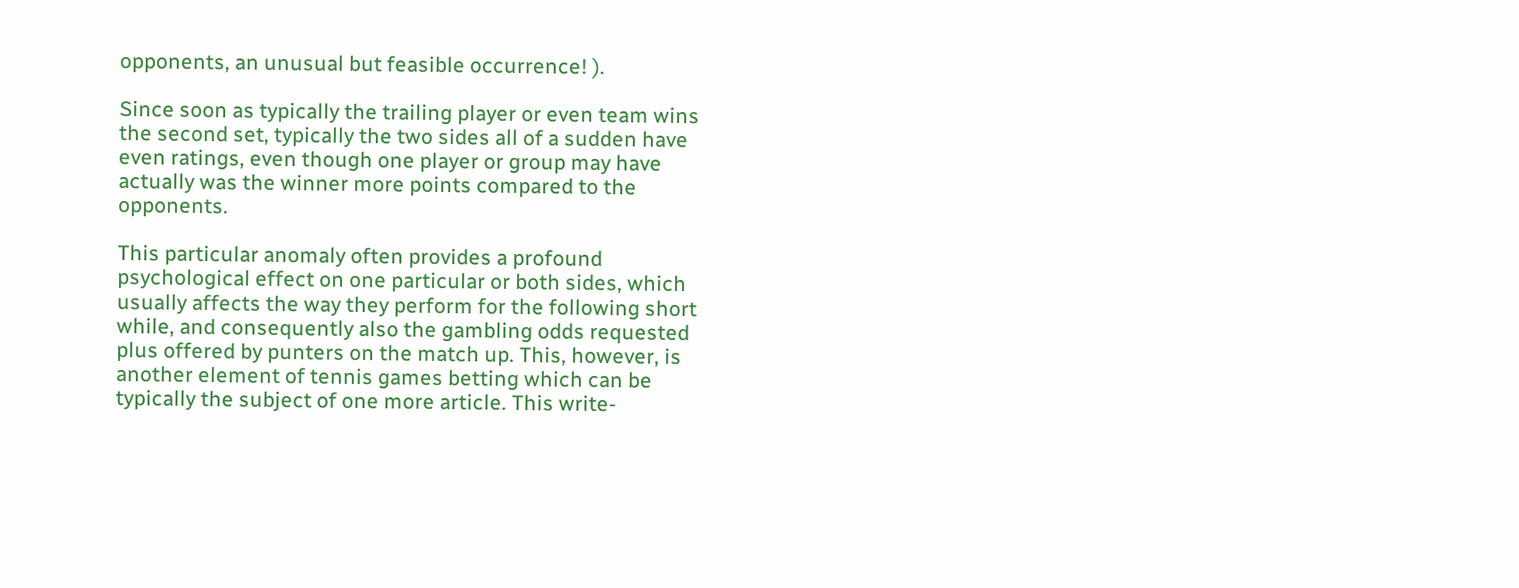opponents, an unusual but feasible occurrence! ).

Since soon as typically the trailing player or even team wins the second set, typically the two sides all of a sudden have even ratings, even though one player or group may have actually was the winner more points compared to the opponents.

This particular anomaly often provides a profound psychological effect on one particular or both sides, which usually affects the way they perform for the following short while, and consequently also the gambling odds requested plus offered by punters on the match up. This, however, is another element of tennis games betting which can be typically the subject of one more article. This write-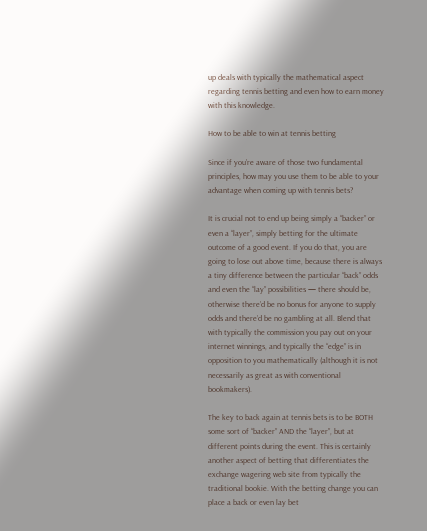up deals with typically the mathematical aspect regarding tennis betting and even how to earn money with this knowledge.

How to be able to win at tennis betting

Since if you’re aware of those two fundamental principles, how may you use them to be able to your advantage when coming up with tennis bets?

It is crucial not to end up being simply a “backer” or even a “layer”, simply betting for the ultimate outcome of a good event. If you do that, you are going to lose out above time, because there is always a tiny difference between the particular “back” odds and even the “lay” possibilities — there should be, otherwise there’d be no bonus for anyone to supply odds and there’d be no gambling at all. Blend that with typically the commission you pay out on your internet winnings, and typically the “edge” is in opposition to you mathematically (although it is not necessarily as great as with conventional bookmakers).

The key to back again at tennis bets is to be BOTH some sort of “backer” AND the “layer”, but at different points during the event. This is certainly another aspect of betting that differentiates the exchange wagering web site from typically the traditional bookie. With the betting change you can place a back or even lay bet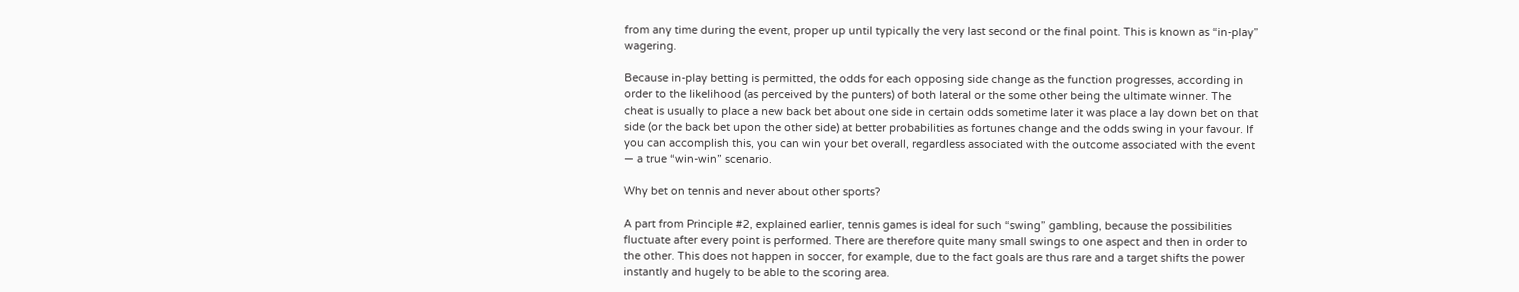from any time during the event, proper up until typically the very last second or the final point. This is known as “in-play” wagering.

Because in-play betting is permitted, the odds for each opposing side change as the function progresses, according in order to the likelihood (as perceived by the punters) of both lateral or the some other being the ultimate winner. The cheat is usually to place a new back bet about one side in certain odds sometime later it was place a lay down bet on that side (or the back bet upon the other side) at better probabilities as fortunes change and the odds swing in your favour. If you can accomplish this, you can win your bet overall, regardless associated with the outcome associated with the event — a true “win-win” scenario.

Why bet on tennis and never about other sports?

A part from Principle #2, explained earlier, tennis games is ideal for such “swing” gambling, because the possibilities fluctuate after every point is performed. There are therefore quite many small swings to one aspect and then in order to the other. This does not happen in soccer, for example, due to the fact goals are thus rare and a target shifts the power instantly and hugely to be able to the scoring area.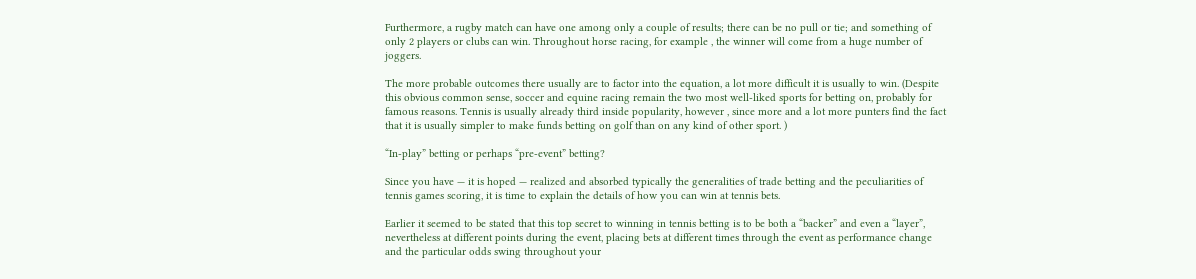Furthermore, a rugby match can have one among only a couple of results; there can be no pull or tie; and something of only 2 players or clubs can win. Throughout horse racing, for example , the winner will come from a huge number of joggers.

The more probable outcomes there usually are to factor into the equation, a lot more difficult it is usually to win. (Despite this obvious common sense, soccer and equine racing remain the two most well-liked sports for betting on, probably for famous reasons. Tennis is usually already third inside popularity, however , since more and a lot more punters find the fact that it is usually simpler to make funds betting on golf than on any kind of other sport. )

“In-play” betting or perhaps “pre-event” betting?

Since you have — it is hoped — realized and absorbed typically the generalities of trade betting and the peculiarities of tennis games scoring, it is time to explain the details of how you can win at tennis bets.

Earlier it seemed to be stated that this top secret to winning in tennis betting is to be both a “backer” and even a “layer”, nevertheless at different points during the event, placing bets at different times through the event as performance change and the particular odds swing throughout your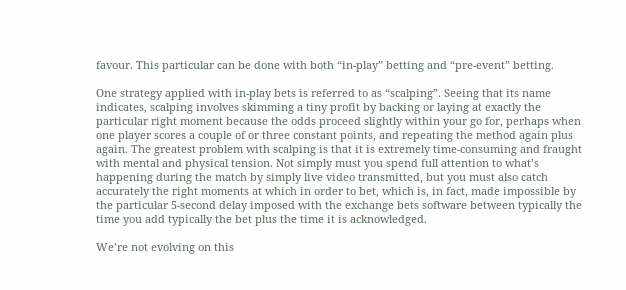favour. This particular can be done with both “in-play” betting and “pre-event” betting.

One strategy applied with in-play bets is referred to as “scalping”. Seeing that its name indicates, scalping involves skimming a tiny profit by backing or laying at exactly the particular right moment because the odds proceed slightly within your go for, perhaps when one player scores a couple of or three constant points, and repeating the method again plus again. The greatest problem with scalping is that it is extremely time-consuming and fraught with mental and physical tension. Not simply must you spend full attention to what’s happening during the match by simply live video transmitted, but you must also catch accurately the right moments at which in order to bet, which is, in fact, made impossible by the particular 5-second delay imposed with the exchange bets software between typically the time you add typically the bet plus the time it is acknowledged.

We’re not evolving on this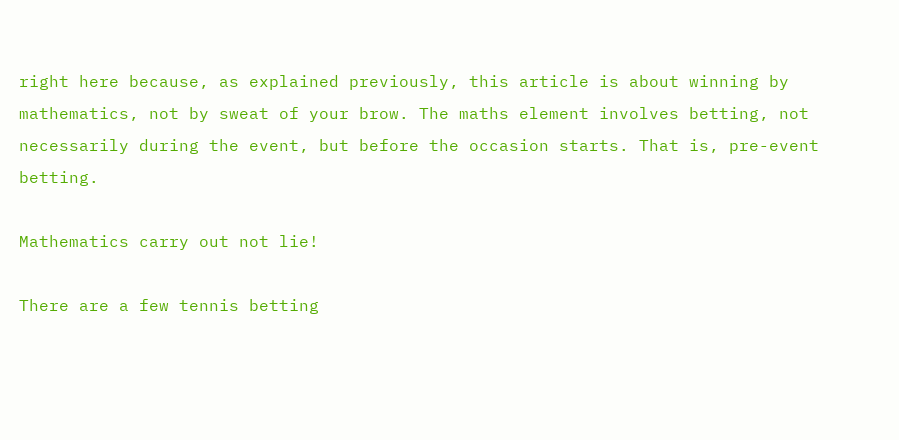right here because, as explained previously, this article is about winning by mathematics, not by sweat of your brow. The maths element involves betting, not necessarily during the event, but before the occasion starts. That is, pre-event betting.

Mathematics carry out not lie!

There are a few tennis betting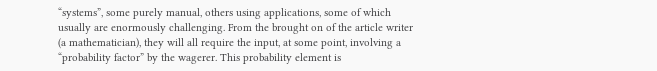“systems”, some purely manual, others using applications, some of which usually are enormously challenging. From the brought on of the article writer (a mathematician), they will all require the input, at some point, involving a “probability factor” by the wagerer. This probability element is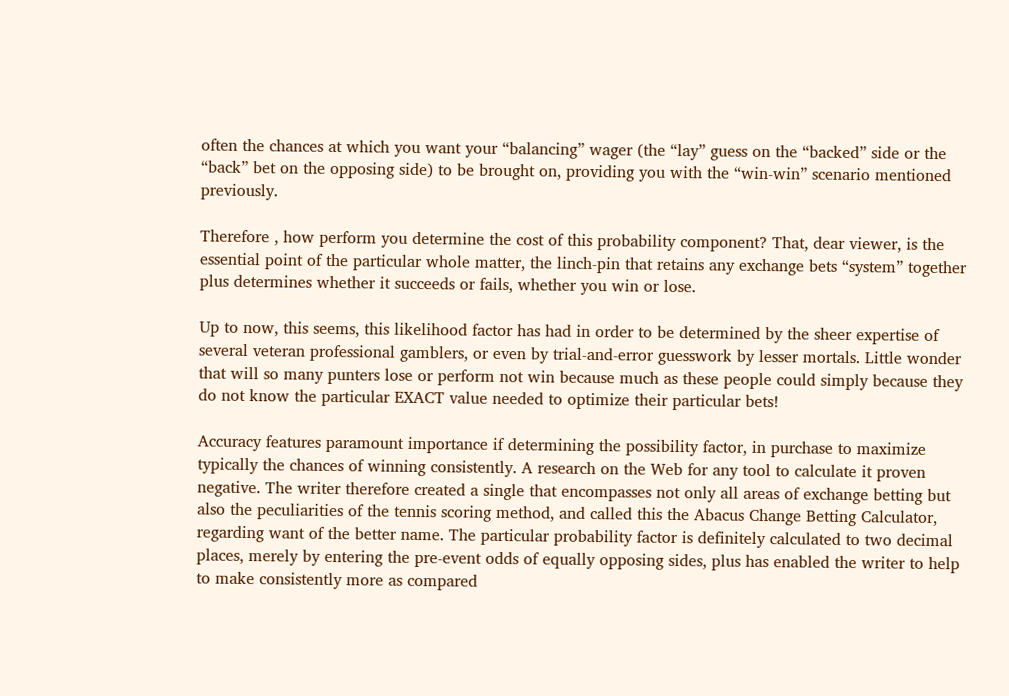often the chances at which you want your “balancing” wager (the “lay” guess on the “backed” side or the “back” bet on the opposing side) to be brought on, providing you with the “win-win” scenario mentioned previously.

Therefore , how perform you determine the cost of this probability component? That, dear viewer, is the essential point of the particular whole matter, the linch-pin that retains any exchange bets “system” together plus determines whether it succeeds or fails, whether you win or lose.

Up to now, this seems, this likelihood factor has had in order to be determined by the sheer expertise of several veteran professional gamblers, or even by trial-and-error guesswork by lesser mortals. Little wonder that will so many punters lose or perform not win because much as these people could simply because they do not know the particular EXACT value needed to optimize their particular bets!

Accuracy features paramount importance if determining the possibility factor, in purchase to maximize typically the chances of winning consistently. A research on the Web for any tool to calculate it proven negative. The writer therefore created a single that encompasses not only all areas of exchange betting but also the peculiarities of the tennis scoring method, and called this the Abacus Change Betting Calculator, regarding want of the better name. The particular probability factor is definitely calculated to two decimal places, merely by entering the pre-event odds of equally opposing sides, plus has enabled the writer to help to make consistently more as compared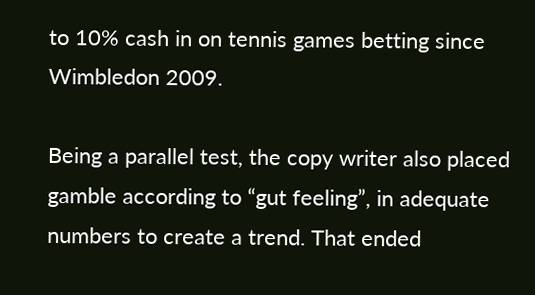to 10% cash in on tennis games betting since Wimbledon 2009.

Being a parallel test, the copy writer also placed gamble according to “gut feeling”, in adequate numbers to create a trend. That ended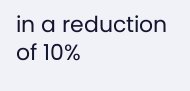in a reduction of 10%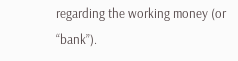regarding the working money (or “bank”).